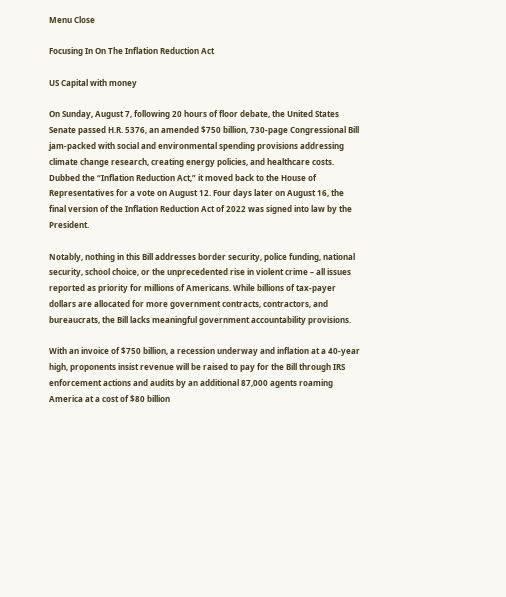Menu Close

Focusing In On The Inflation Reduction Act

US Capital with money

On Sunday, August 7, following 20 hours of floor debate, the United States Senate passed H.R. 5376, an amended $750 billion, 730-page Congressional Bill jam-packed with social and environmental spending provisions addressing climate change research, creating energy policies, and healthcare costs. Dubbed the “Inflation Reduction Act,” it moved back to the House of Representatives for a vote on August 12. Four days later on August 16, the final version of the Inflation Reduction Act of 2022 was signed into law by the President.

Notably, nothing in this Bill addresses border security, police funding, national security, school choice, or the unprecedented rise in violent crime – all issues reported as priority for millions of Americans. While billions of tax-payer dollars are allocated for more government contracts, contractors, and bureaucrats, the Bill lacks meaningful government accountability provisions.

With an invoice of $750 billion, a recession underway and inflation at a 40-year high, proponents insist revenue will be raised to pay for the Bill through IRS enforcement actions and audits by an additional 87,000 agents roaming America at a cost of $80 billion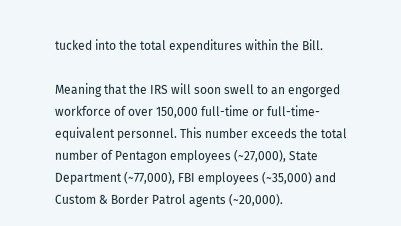tucked into the total expenditures within the Bill.

Meaning that the IRS will soon swell to an engorged workforce of over 150,000 full-time or full-time-equivalent personnel. This number exceeds the total number of Pentagon employees (~27,000), State Department (~77,000), FBI employees (~35,000) and Custom & Border Patrol agents (~20,000).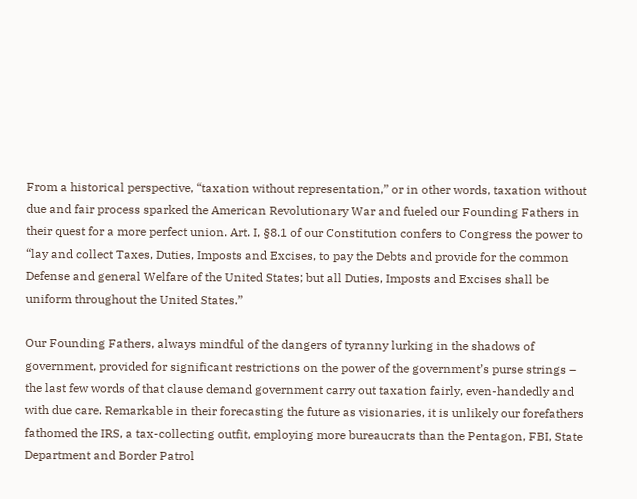From a historical perspective, “taxation without representation,” or in other words, taxation without due and fair process sparked the American Revolutionary War and fueled our Founding Fathers in their quest for a more perfect union. Art. I, §8.1 of our Constitution confers to Congress the power to “lay and collect Taxes, Duties, Imposts and Excises, to pay the Debts and provide for the common Defense and general Welfare of the United States; but all Duties, Imposts and Excises shall be uniform throughout the United States.”

Our Founding Fathers, always mindful of the dangers of tyranny lurking in the shadows of government, provided for significant restrictions on the power of the government’s purse strings – the last few words of that clause demand government carry out taxation fairly, even-handedly and with due care. Remarkable in their forecasting the future as visionaries, it is unlikely our forefathers fathomed the IRS, a tax-collecting outfit, employing more bureaucrats than the Pentagon, FBI, State Department and Border Patrol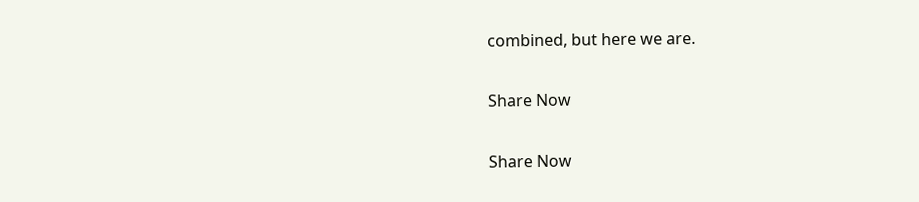combined, but here we are.

Share Now

Share Now